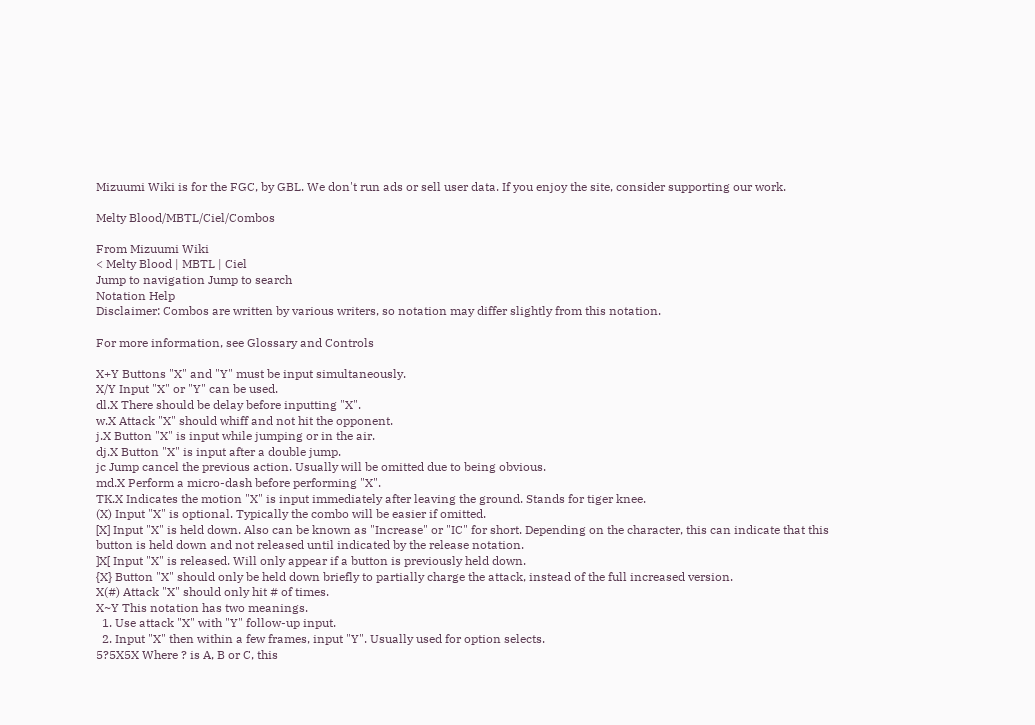Mizuumi Wiki is for the FGC, by GBL. We don't run ads or sell user data. If you enjoy the site, consider supporting our work.

Melty Blood/MBTL/Ciel/Combos

From Mizuumi Wiki
< Melty Blood | MBTL | Ciel
Jump to navigation Jump to search
Notation Help
Disclaimer: Combos are written by various writers, so notation may differ slightly from this notation.

For more information, see Glossary and Controls

X+Y Buttons "X" and "Y" must be input simultaneously.
X/Y Input "X" or "Y" can be used.
dl.X There should be delay before inputting "X".
w.X Attack "X" should whiff and not hit the opponent.
j.X Button "X" is input while jumping or in the air.
dj.X Button "X" is input after a double jump.
jc Jump cancel the previous action. Usually will be omitted due to being obvious.
md.X Perform a micro-dash before performing "X".
TK.X Indicates the motion "X" is input immediately after leaving the ground. Stands for tiger knee.
(X) Input "X" is optional. Typically the combo will be easier if omitted.
[X] Input "X" is held down. Also can be known as "Increase" or "IC" for short. Depending on the character, this can indicate that this button is held down and not released until indicated by the release notation.
]X[ Input "X" is released. Will only appear if a button is previously held down.
{X} Button "X" should only be held down briefly to partially charge the attack, instead of the full increased version.
X(#) Attack "X" should only hit # of times.
X~Y This notation has two meanings.
  1. Use attack "X" with "Y" follow-up input.
  2. Input "X" then within a few frames, input "Y". Usually used for option selects.
5?5X5X Where ? is A, B or C, this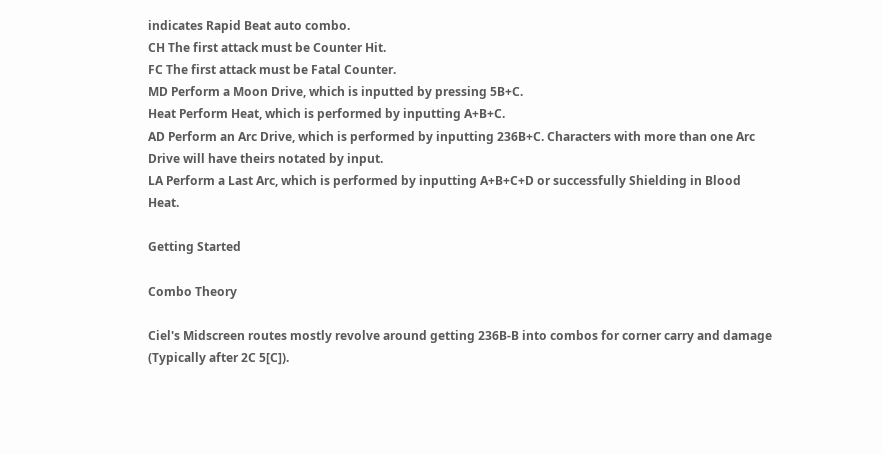indicates Rapid Beat auto combo.
CH The first attack must be Counter Hit.
FC The first attack must be Fatal Counter.
MD Perform a Moon Drive, which is inputted by pressing 5B+C.
Heat Perform Heat, which is performed by inputting A+B+C.
AD Perform an Arc Drive, which is performed by inputting 236B+C. Characters with more than one Arc Drive will have theirs notated by input.
LA Perform a Last Arc, which is performed by inputting A+B+C+D or successfully Shielding in Blood Heat.

Getting Started

Combo Theory

Ciel's Midscreen routes mostly revolve around getting 236B-B into combos for corner carry and damage (Typically after 2C 5[C]).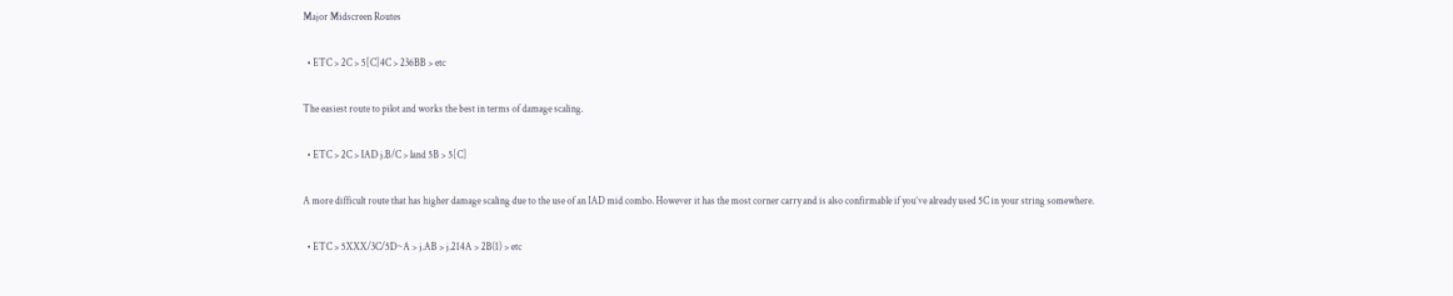Major Midscreen Routes

  • ETC > 2C > 5[C]4C > 236BB > etc

The easiest route to pilot and works the best in terms of damage scaling.

  • ETC > 2C > IAD j.B/C > land 5B > 5[C]

A more difficult route that has higher damage scaling due to the use of an IAD mid combo. However it has the most corner carry and is also confirmable if you’ve already used 5C in your string somewhere.

  • ETC > 5XXX/3C/5D~A > j.AB > j.214A > 2B(1) > etc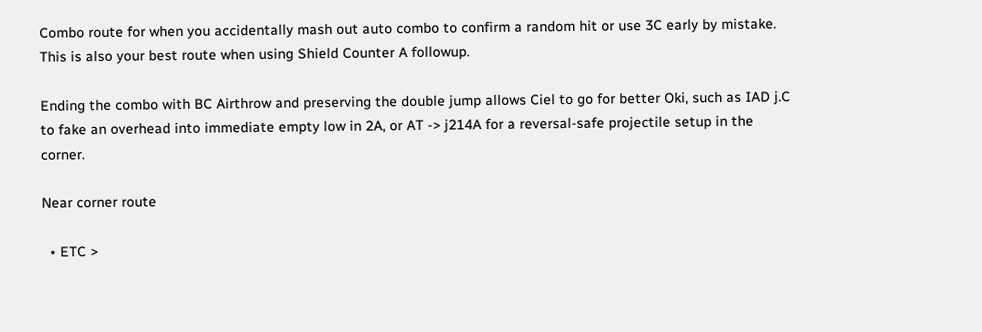Combo route for when you accidentally mash out auto combo to confirm a random hit or use 3C early by mistake. This is also your best route when using Shield Counter A followup.

Ending the combo with BC Airthrow and preserving the double jump allows Ciel to go for better Oki, such as IAD j.C to fake an overhead into immediate empty low in 2A, or AT -> j214A for a reversal-safe projectile setup in the corner.

Near corner route

  • ETC >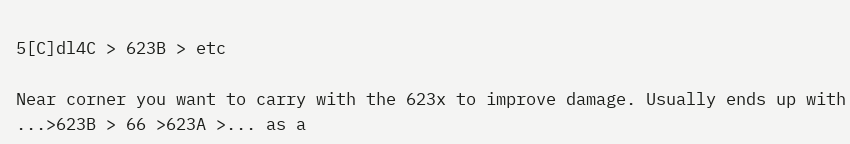5[C]dl4C > 623B > etc

Near corner you want to carry with the 623x to improve damage. Usually ends up with ...>623B > 66 >623A >... as a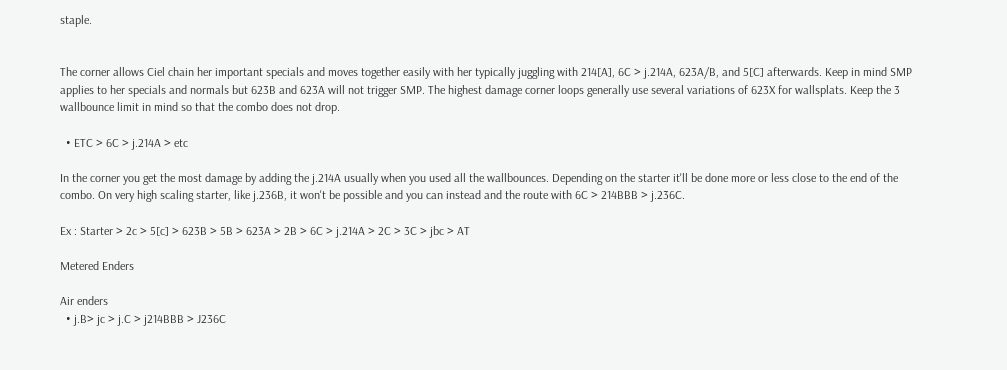staple.


The corner allows Ciel chain her important specials and moves together easily with her typically juggling with 214[A], 6C > j.214A, 623A/B, and 5[C] afterwards. Keep in mind SMP applies to her specials and normals but 623B and 623A will not trigger SMP. The highest damage corner loops generally use several variations of 623X for wallsplats. Keep the 3 wallbounce limit in mind so that the combo does not drop.

  • ETC > 6C > j.214A > etc

In the corner you get the most damage by adding the j.214A usually when you used all the wallbounces. Depending on the starter it'll be done more or less close to the end of the combo. On very high scaling starter, like j.236B, it won't be possible and you can instead and the route with 6C > 214BBB > j.236C.

Ex : Starter > 2c > 5[c] > 623B > 5B > 623A > 2B > 6C > j.214A > 2C > 3C > jbc > AT

Metered Enders

Air enders
  • j.B> jc > j.C > j214BBB > J236C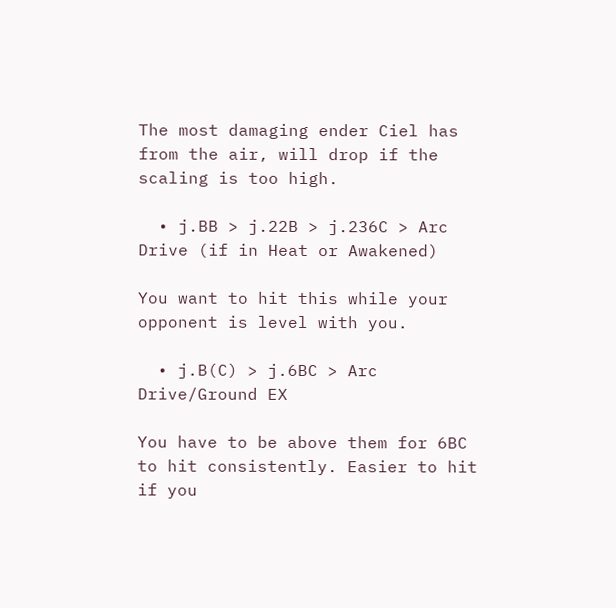The most damaging ender Ciel has from the air, will drop if the scaling is too high.

  • j.BB > j.22B > j.236C > Arc Drive (if in Heat or Awakened)

You want to hit this while your opponent is level with you.

  • j.B(C) > j.6BC > Arc Drive/Ground EX

You have to be above them for 6BC to hit consistently. Easier to hit if you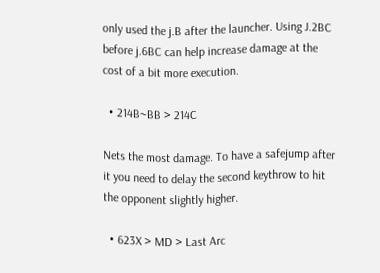only used the j.B after the launcher. Using J.2BC before j.6BC can help increase damage at the cost of a bit more execution.

  • 214B~BB > 214C

Nets the most damage. To have a safejump after it you need to delay the second keythrow to hit the opponent slightly higher.

  • 623X > MD > Last Arc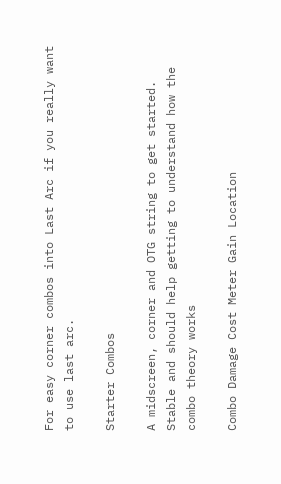For easy corner combos into Last Arc if you really want to use last arc.

Starter Combos

A midscreen, corner and OTG string to get started. Stable and should help getting to understand how the combo theory works

Combo Damage Cost Meter Gain Location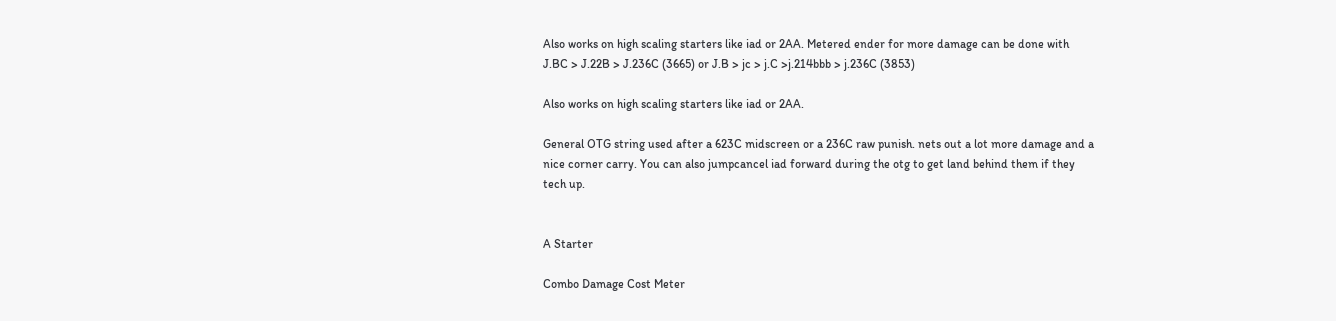Also works on high scaling starters like iad or 2AA. Metered ender for more damage can be done with J.BC > J.22B > J.236C (3665) or J.B > jc > j.C >j.214bbb > j.236C (3853)

Also works on high scaling starters like iad or 2AA.

General OTG string used after a 623C midscreen or a 236C raw punish. nets out a lot more damage and a nice corner carry. You can also jumpcancel iad forward during the otg to get land behind them if they tech up.


A Starter

Combo Damage Cost Meter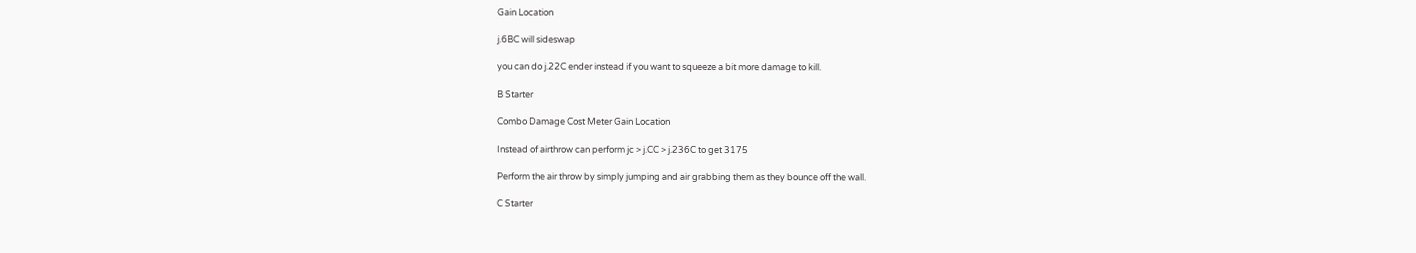Gain Location

j.6BC will sideswap

you can do j.22C ender instead if you want to squeeze a bit more damage to kill.

B Starter

Combo Damage Cost Meter Gain Location

Instead of airthrow can perform jc > j.CC > j.236C to get 3175

Perform the air throw by simply jumping and air grabbing them as they bounce off the wall.

C Starter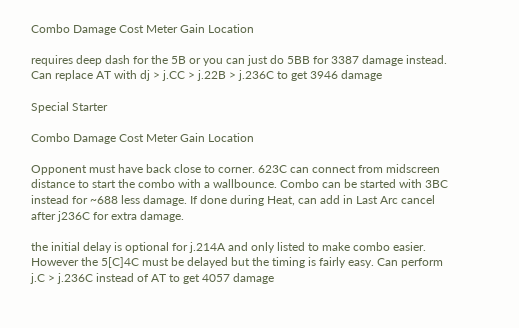Combo Damage Cost Meter Gain Location

requires deep dash for the 5B or you can just do 5BB for 3387 damage instead. Can replace AT with dj > j.CC > j.22B > j.236C to get 3946 damage

Special Starter

Combo Damage Cost Meter Gain Location

Opponent must have back close to corner. 623C can connect from midscreen distance to start the combo with a wallbounce. Combo can be started with 3BC instead for ~688 less damage. If done during Heat, can add in Last Arc cancel after j236C for extra damage.

the initial delay is optional for j.214A and only listed to make combo easier. However the 5[C]4C must be delayed but the timing is fairly easy. Can perform j.C > j.236C instead of AT to get 4057 damage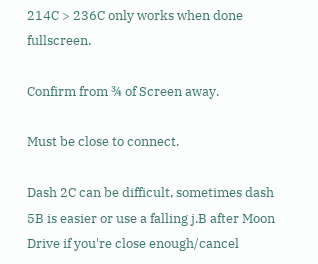214C > 236C only works when done fullscreen.

Confirm from ¾ of Screen away.

Must be close to connect.

Dash 2C can be difficult, sometimes dash 5B is easier or use a falling j.B after Moon Drive if you're close enough/cancel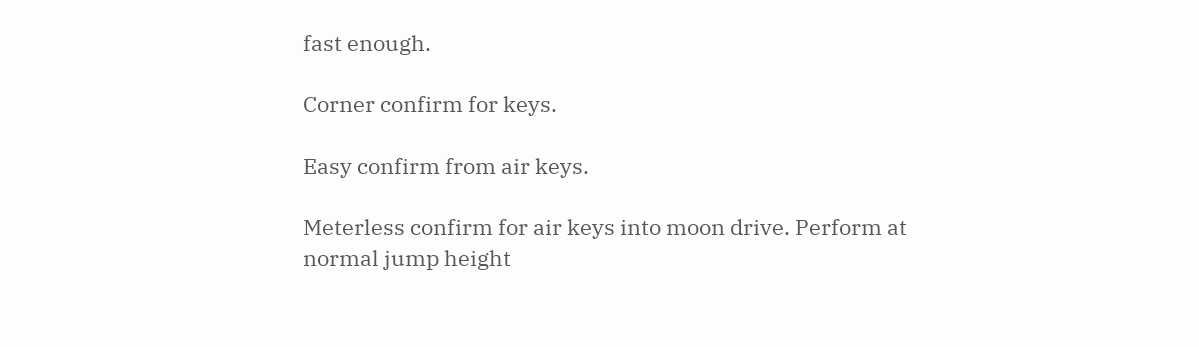fast enough.

Corner confirm for keys.

Easy confirm from air keys.

Meterless confirm for air keys into moon drive. Perform at normal jump height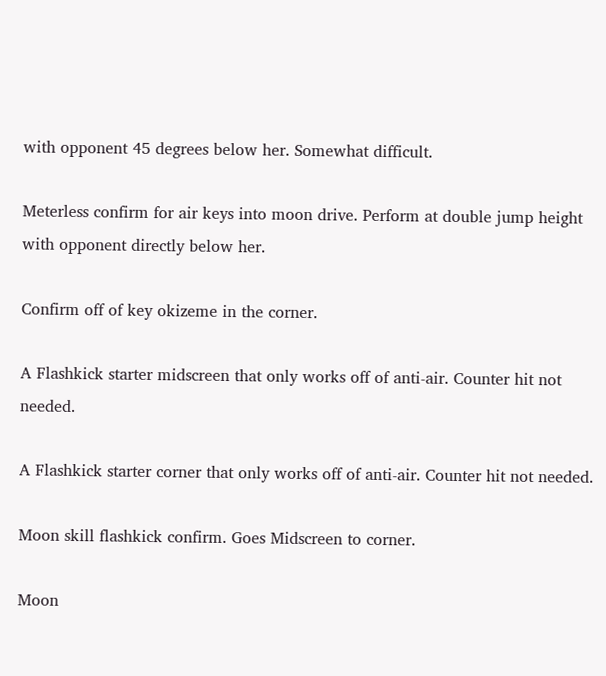with opponent 45 degrees below her. Somewhat difficult.

Meterless confirm for air keys into moon drive. Perform at double jump height with opponent directly below her.

Confirm off of key okizeme in the corner.

A Flashkick starter midscreen that only works off of anti-air. Counter hit not needed.

A Flashkick starter corner that only works off of anti-air. Counter hit not needed.

Moon skill flashkick confirm. Goes Midscreen to corner.

Moon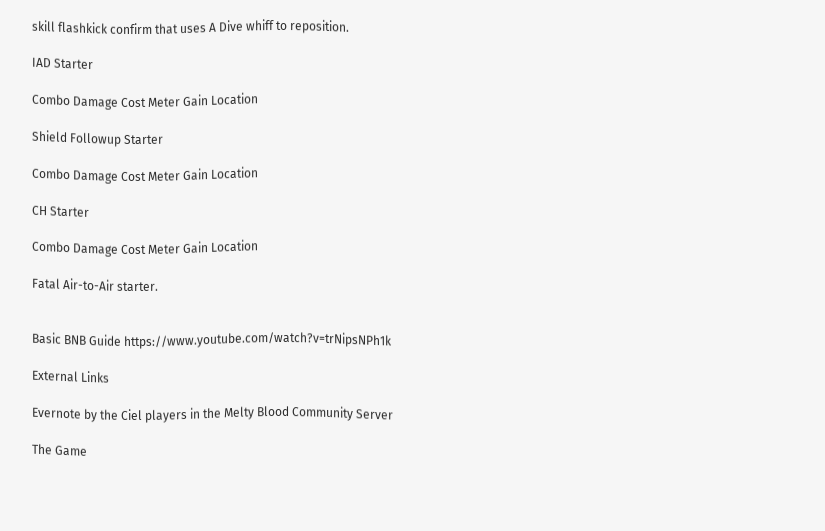skill flashkick confirm that uses A Dive whiff to reposition.

IAD Starter

Combo Damage Cost Meter Gain Location

Shield Followup Starter

Combo Damage Cost Meter Gain Location

CH Starter

Combo Damage Cost Meter Gain Location

Fatal Air-to-Air starter.


Basic BNB Guide https://www.youtube.com/watch?v=trNipsNPh1k

External Links

Evernote by the Ciel players in the Melty Blood Community Server

The Game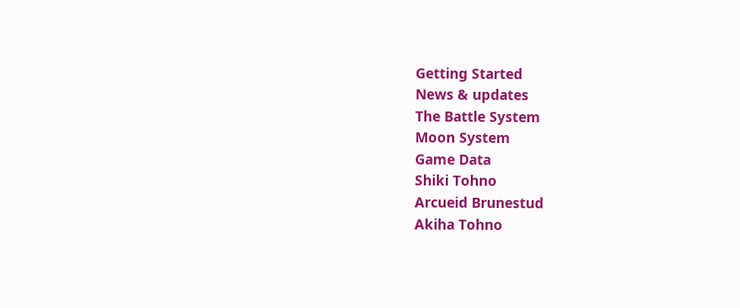Getting Started
News & updates
The Battle System
Moon System
Game Data
Shiki Tohno
Arcueid Brunestud
Akiha Tohno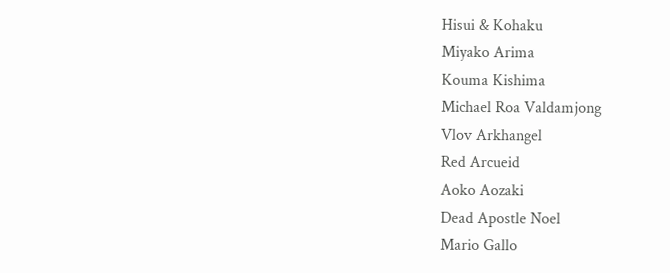Hisui & Kohaku
Miyako Arima
Kouma Kishima
Michael Roa Valdamjong
Vlov Arkhangel
Red Arcueid
Aoko Aozaki
Dead Apostle Noel
Mario Gallo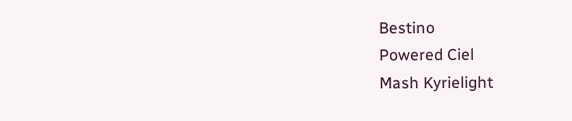Bestino
Powered Ciel
Mash Kyrielight